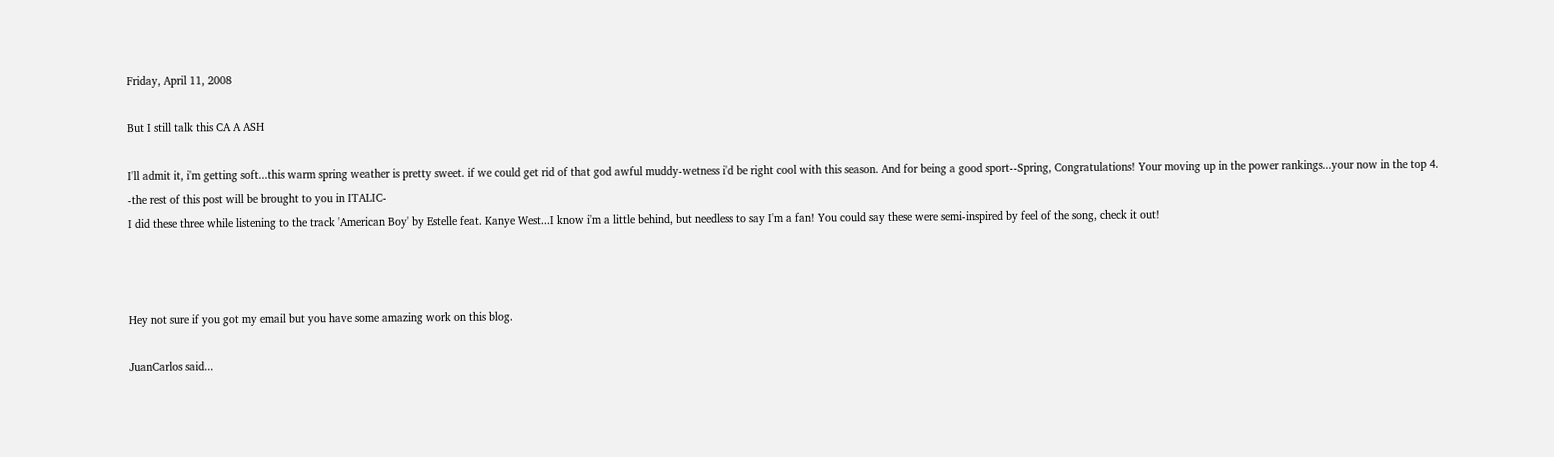Friday, April 11, 2008

But I still talk this CA A ASH

I'll admit it, i'm getting soft...this warm spring weather is pretty sweet. if we could get rid of that god awful muddy-wetness i'd be right cool with this season. And for being a good sport--Spring, Congratulations! Your moving up in the power rankings...your now in the top 4.
-the rest of this post will be brought to you in ITALIC-
I did these three while listening to the track 'American Boy' by Estelle feat. Kanye West...I know i'm a little behind, but needless to say I'm a fan! You could say these were semi-inspired by feel of the song, check it out!



Hey not sure if you got my email but you have some amazing work on this blog.

JuanCarlos said...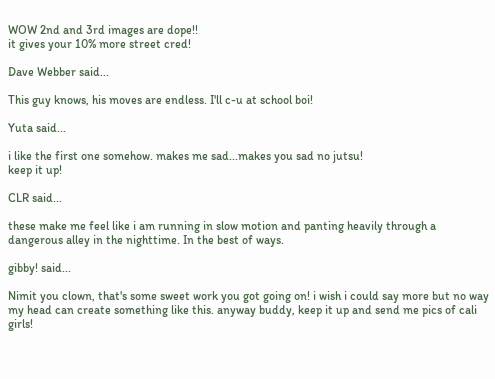WOW 2nd and 3rd images are dope!!
it gives your 10% more street cred!

Dave Webber said...

This guy knows, his moves are endless. I'll c-u at school boi!

Yuta said...

i like the first one somehow. makes me sad...makes you sad no jutsu!
keep it up!

CLR said...

these make me feel like i am running in slow motion and panting heavily through a dangerous alley in the nighttime. In the best of ways.

gibby! said...

Nimit you clown, that's some sweet work you got going on! i wish i could say more but no way my head can create something like this. anyway buddy, keep it up and send me pics of cali girls!